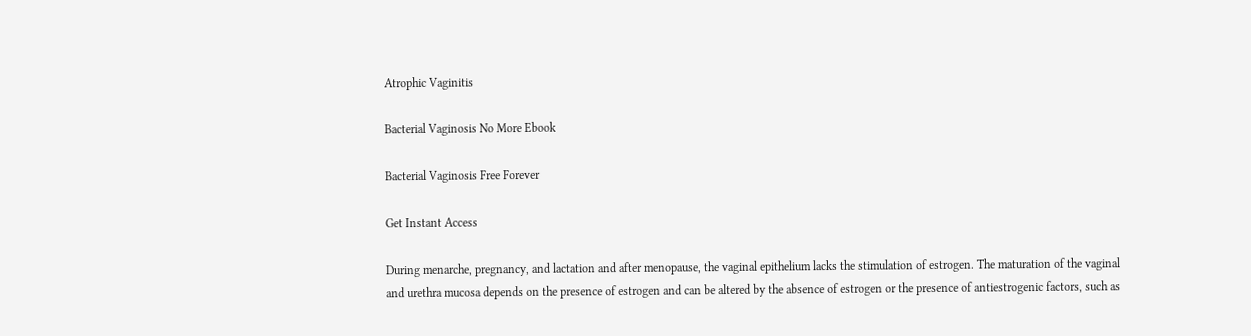Atrophic Vaginitis

Bacterial Vaginosis No More Ebook

Bacterial Vaginosis Free Forever

Get Instant Access

During menarche, pregnancy, and lactation and after menopause, the vaginal epithelium lacks the stimulation of estrogen. The maturation of the vaginal and urethra mucosa depends on the presence of estrogen and can be altered by the absence of estrogen or the presence of antiestrogenic factors, such as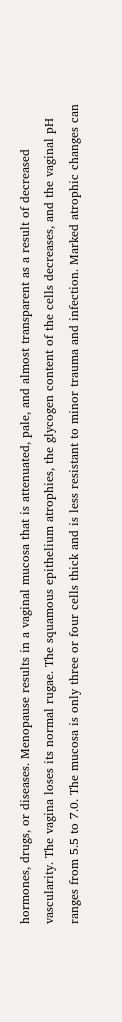hormones, drugs, or diseases. Menopause results in a vaginal mucosa that is attenuated, pale, and almost transparent as a result of decreased vascularity. The vagina loses its normal rugae. The squamous epithelium atrophies, the glycogen content of the cells decreases, and the vaginal pH ranges from 5.5 to 7.0. The mucosa is only three or four cells thick and is less resistant to minor trauma and infection. Marked atrophic changes can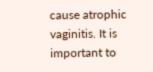cause atrophic vaginitis. It is important to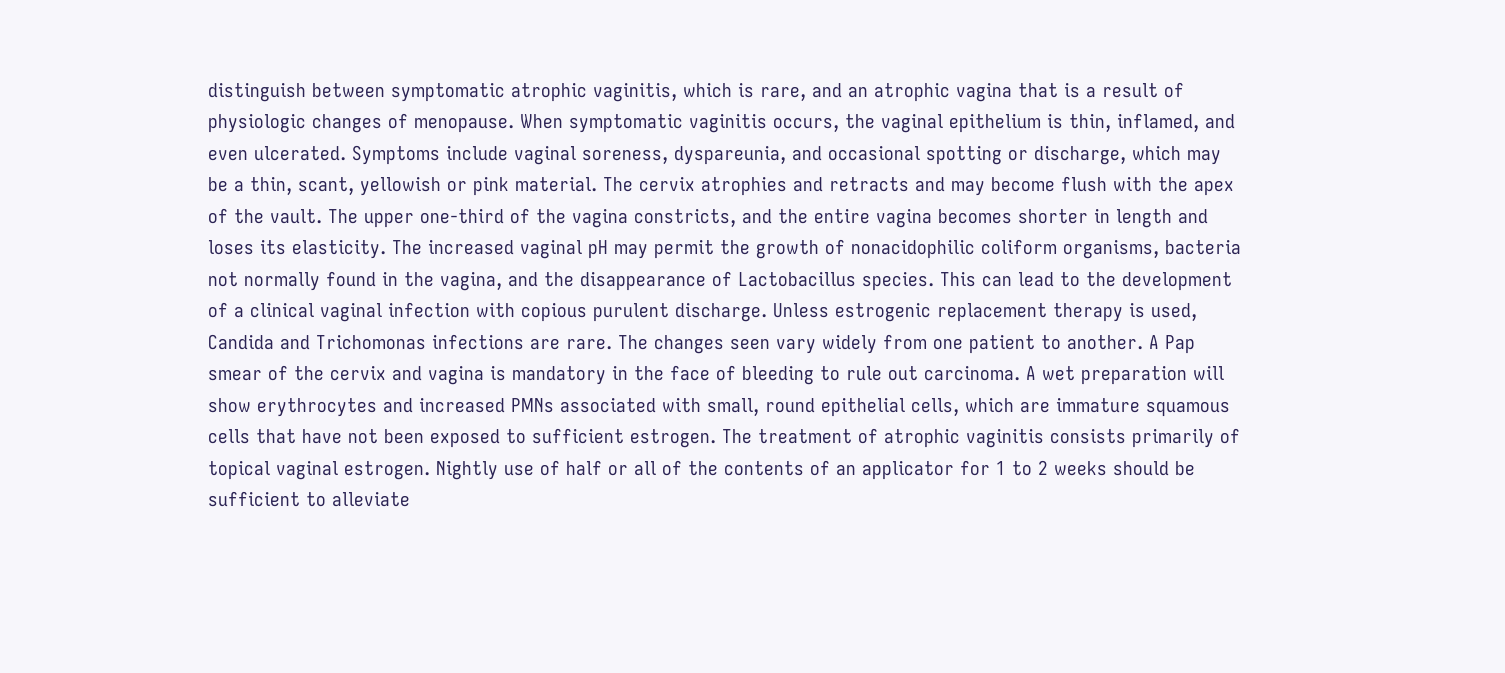distinguish between symptomatic atrophic vaginitis, which is rare, and an atrophic vagina that is a result of physiologic changes of menopause. When symptomatic vaginitis occurs, the vaginal epithelium is thin, inflamed, and even ulcerated. Symptoms include vaginal soreness, dyspareunia, and occasional spotting or discharge, which may be a thin, scant, yellowish or pink material. The cervix atrophies and retracts and may become flush with the apex of the vault. The upper one-third of the vagina constricts, and the entire vagina becomes shorter in length and loses its elasticity. The increased vaginal pH may permit the growth of nonacidophilic coliform organisms, bacteria not normally found in the vagina, and the disappearance of Lactobacillus species. This can lead to the development of a clinical vaginal infection with copious purulent discharge. Unless estrogenic replacement therapy is used, Candida and Trichomonas infections are rare. The changes seen vary widely from one patient to another. A Pap smear of the cervix and vagina is mandatory in the face of bleeding to rule out carcinoma. A wet preparation will show erythrocytes and increased PMNs associated with small, round epithelial cells, which are immature squamous cells that have not been exposed to sufficient estrogen. The treatment of atrophic vaginitis consists primarily of topical vaginal estrogen. Nightly use of half or all of the contents of an applicator for 1 to 2 weeks should be sufficient to alleviate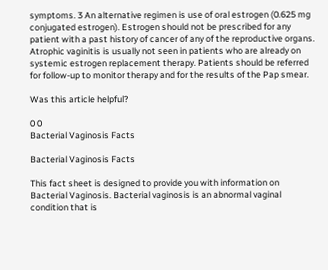symptoms. 3 An alternative regimen is use of oral estrogen (0.625 mg conjugated estrogen). Estrogen should not be prescribed for any patient with a past history of cancer of any of the reproductive organs. Atrophic vaginitis is usually not seen in patients who are already on systemic estrogen replacement therapy. Patients should be referred for follow-up to monitor therapy and for the results of the Pap smear.

Was this article helpful?

0 0
Bacterial Vaginosis Facts

Bacterial Vaginosis Facts

This fact sheet is designed to provide you with information on Bacterial Vaginosis. Bacterial vaginosis is an abnormal vaginal condition that is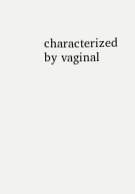characterized by vaginal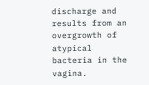discharge and results from an overgrowth of atypical bacteria in the vagina.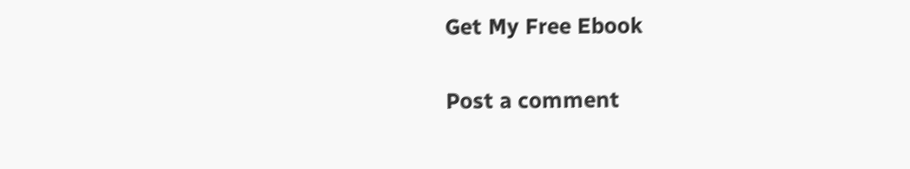Get My Free Ebook

Post a comment